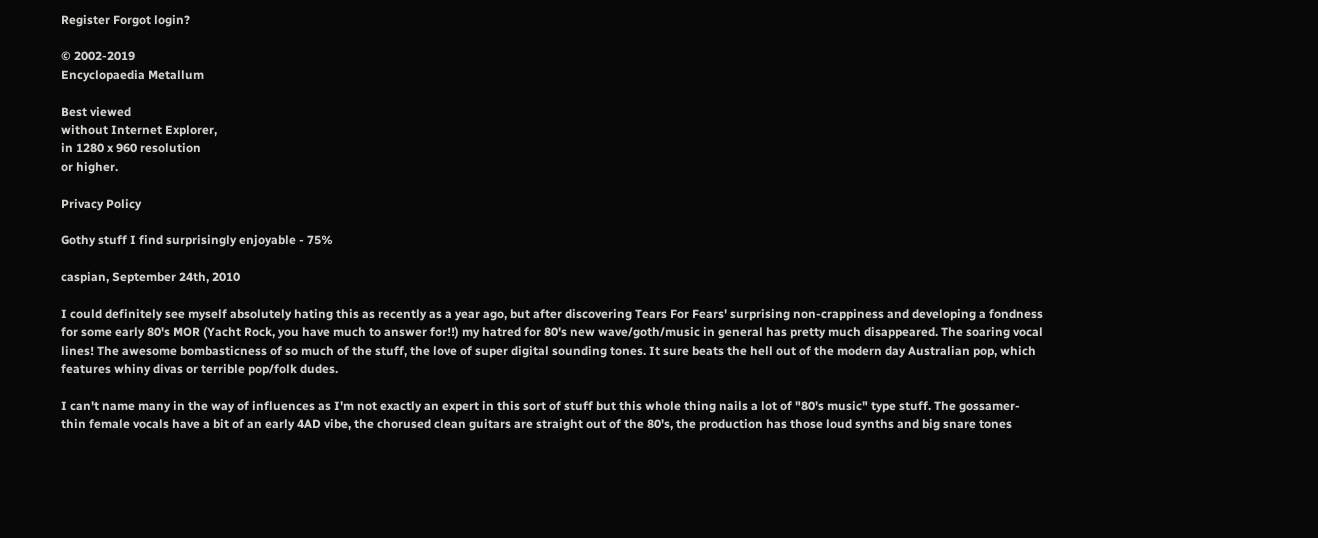Register Forgot login?

© 2002-2019
Encyclopaedia Metallum

Best viewed
without Internet Explorer,
in 1280 x 960 resolution
or higher.

Privacy Policy

Gothy stuff I find surprisingly enjoyable - 75%

caspian, September 24th, 2010

I could definitely see myself absolutely hating this as recently as a year ago, but after discovering Tears For Fears' surprising non-crappiness and developing a fondness for some early 80's MOR (Yacht Rock, you have much to answer for!!) my hatred for 80's new wave/goth/music in general has pretty much disappeared. The soaring vocal lines! The awesome bombasticness of so much of the stuff, the love of super digital sounding tones. It sure beats the hell out of the modern day Australian pop, which features whiny divas or terrible pop/folk dudes.

I can't name many in the way of influences as I'm not exactly an expert in this sort of stuff but this whole thing nails a lot of "80's music" type stuff. The gossamer-thin female vocals have a bit of an early 4AD vibe, the chorused clean guitars are straight out of the 80's, the production has those loud synths and big snare tones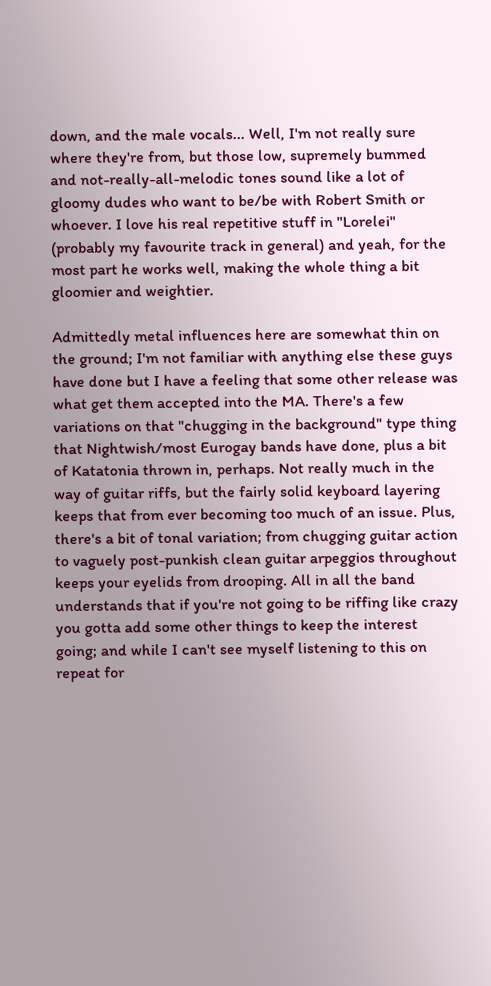down, and the male vocals... Well, I'm not really sure where they're from, but those low, supremely bummed and not-really-all-melodic tones sound like a lot of gloomy dudes who want to be/be with Robert Smith or whoever. I love his real repetitive stuff in "Lorelei" (probably my favourite track in general) and yeah, for the most part he works well, making the whole thing a bit gloomier and weightier.

Admittedly metal influences here are somewhat thin on the ground; I'm not familiar with anything else these guys have done but I have a feeling that some other release was what get them accepted into the MA. There's a few variations on that "chugging in the background" type thing that Nightwish/most Eurogay bands have done, plus a bit of Katatonia thrown in, perhaps. Not really much in the way of guitar riffs, but the fairly solid keyboard layering keeps that from ever becoming too much of an issue. Plus, there's a bit of tonal variation; from chugging guitar action to vaguely post-punkish clean guitar arpeggios throughout keeps your eyelids from drooping. All in all the band understands that if you're not going to be riffing like crazy you gotta add some other things to keep the interest going; and while I can't see myself listening to this on repeat for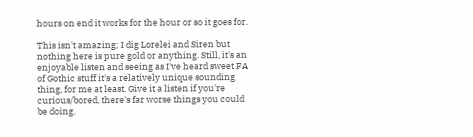hours on end it works for the hour or so it goes for.

This isn't amazing; I dig Lorelei and Siren but nothing here is pure gold or anything. Still, it's an enjoyable listen and seeing as I've heard sweet FA of Gothic stuff it's a relatively unique sounding thing, for me at least. Give it a listen if you're curious/bored, there's far worse things you could be doing.